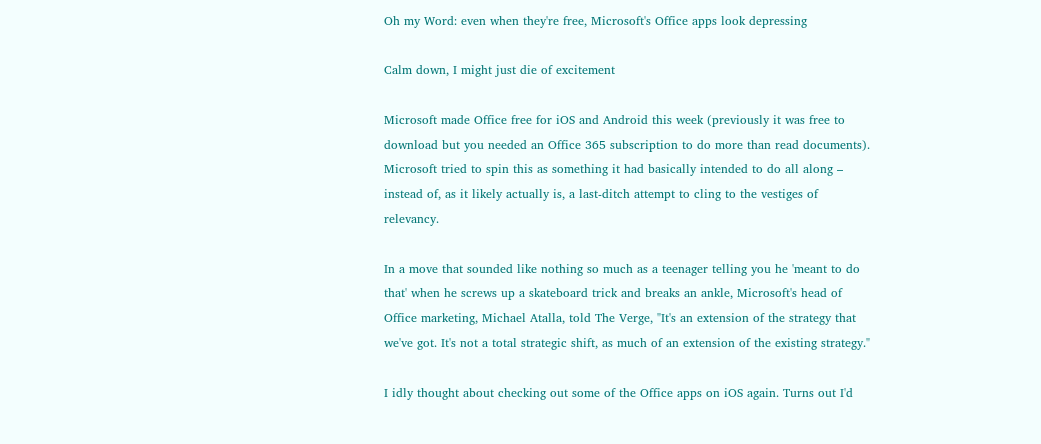Oh my Word: even when they're free, Microsoft's Office apps look depressing

Calm down, I might just die of excitement

Microsoft made Office free for iOS and Android this week (previously it was free to download but you needed an Office 365 subscription to do more than read documents). Microsoft tried to spin this as something it had basically intended to do all along – instead of, as it likely actually is, a last-ditch attempt to cling to the vestiges of relevancy.

In a move that sounded like nothing so much as a teenager telling you he 'meant to do that' when he screws up a skateboard trick and breaks an ankle, Microsoft's head of Office marketing, Michael Atalla, told The Verge, "It's an extension of the strategy that we've got. It's not a total strategic shift, as much of an extension of the existing strategy."

I idly thought about checking out some of the Office apps on iOS again. Turns out I'd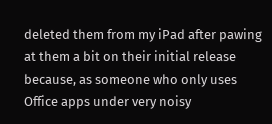deleted them from my iPad after pawing at them a bit on their initial release because, as someone who only uses Office apps under very noisy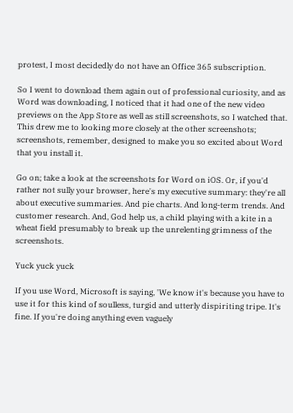protest, I most decidedly do not have an Office 365 subscription.

So I went to download them again out of professional curiosity, and as Word was downloading, I noticed that it had one of the new video previews on the App Store as well as still screenshots, so I watched that. This drew me to looking more closely at the other screenshots; screenshots, remember, designed to make you so excited about Word that you install it.

Go on; take a look at the screenshots for Word on iOS. Or, if you'd rather not sully your browser, here's my executive summary: they're all about executive summaries. And pie charts. And long-term trends. And customer research. And, God help us, a child playing with a kite in a wheat field presumably to break up the unrelenting grimness of the screenshots.

Yuck yuck yuck

If you use Word, Microsoft is saying, 'We know it's because you have to use it for this kind of soulless, turgid and utterly dispiriting tripe. It's fine. If you're doing anything even vaguely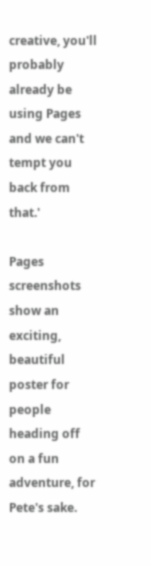creative, you'll probably already be using Pages and we can't tempt you back from that.'

Pages screenshots show an exciting, beautiful poster for people heading off on a fun adventure, for Pete's sake.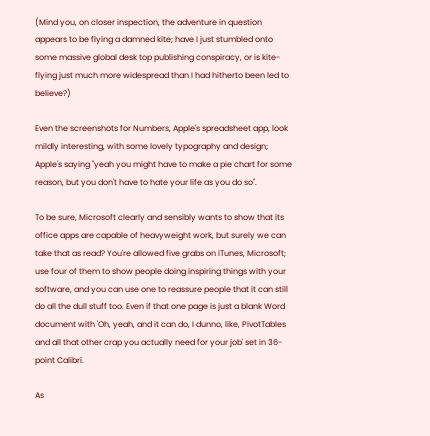(Mind you, on closer inspection, the adventure in question appears to be flying a damned kite; have I just stumbled onto some massive global desk top publishing conspiracy, or is kite-flying just much more widespread than I had hitherto been led to believe?)

Even the screenshots for Numbers, Apple's spreadsheet app, look mildly interesting, with some lovely typography and design; Apple's saying "yeah you might have to make a pie chart for some reason, but you don't have to hate your life as you do so".

To be sure, Microsoft clearly and sensibly wants to show that its office apps are capable of heavyweight work, but surely we can take that as read? You're allowed five grabs on iTunes, Microsoft; use four of them to show people doing inspiring things with your software, and you can use one to reassure people that it can still do all the dull stuff too. Even if that one page is just a blank Word document with 'Oh, yeah, and it can do, I dunno, like, PivotTables and all that other crap you actually need for your job' set in 36-point Calibri.

As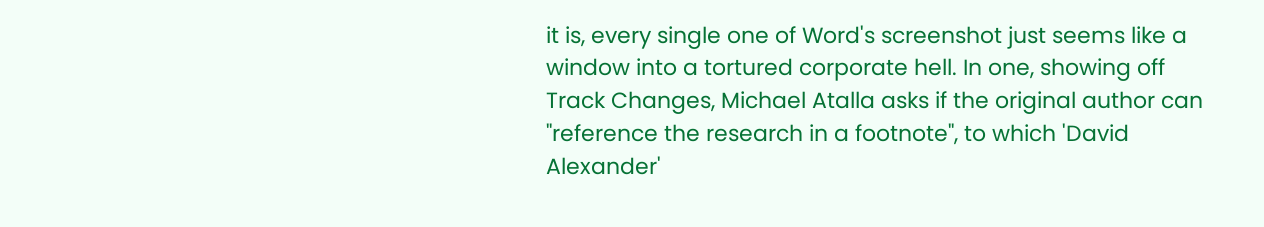it is, every single one of Word's screenshot just seems like a window into a tortured corporate hell. In one, showing off Track Changes, Michael Atalla asks if the original author can "reference the research in a footnote", to which 'David Alexander'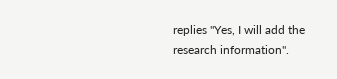replies "Yes, I will add the research information".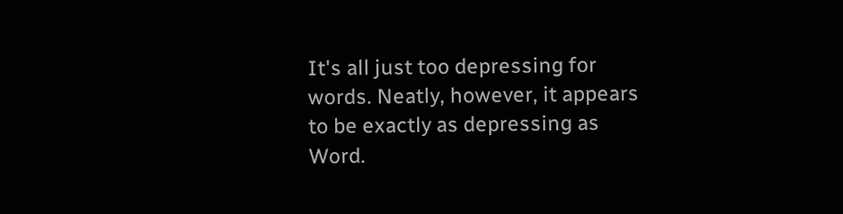It's all just too depressing for words. Neatly, however, it appears to be exactly as depressing as Word.